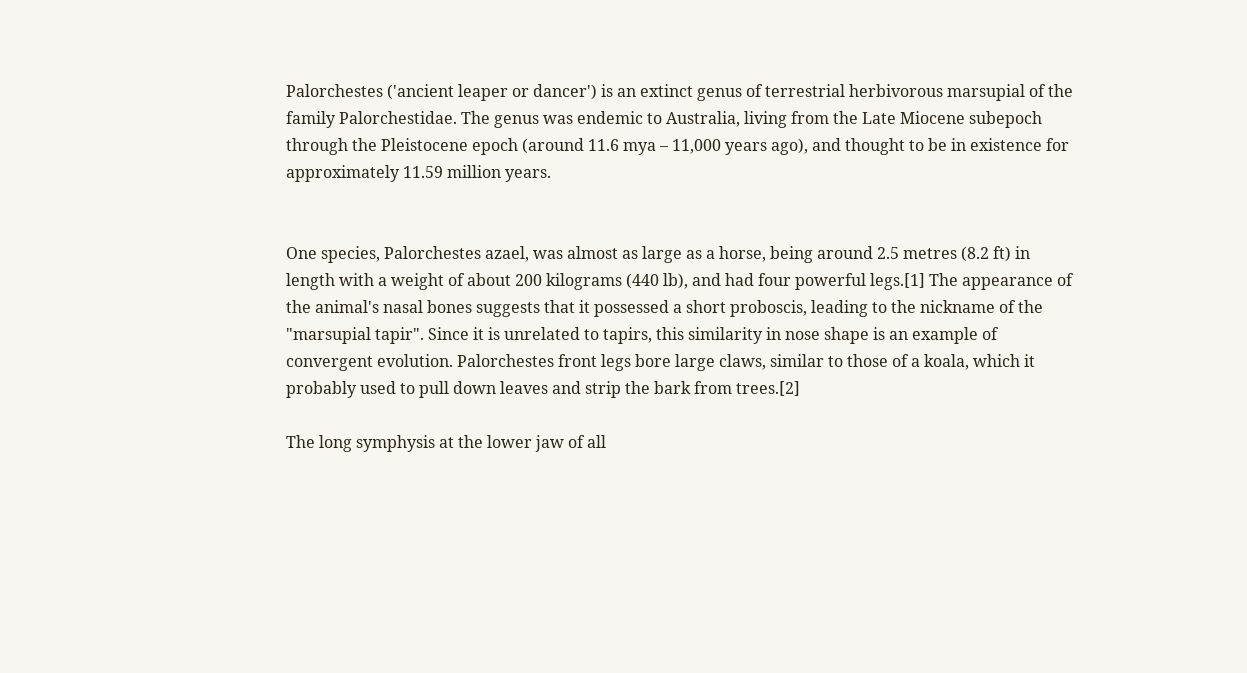Palorchestes ('ancient leaper or dancer') is an extinct genus of terrestrial herbivorous marsupial of the family Palorchestidae. The genus was endemic to Australia, living from the Late Miocene subepoch through the Pleistocene epoch (around 11.6 mya – 11,000 years ago), and thought to be in existence for approximately 11.59 million years.


One species, Palorchestes azael, was almost as large as a horse, being around 2.5 metres (8.2 ft) in length with a weight of about 200 kilograms (440 lb), and had four powerful legs.[1] The appearance of the animal's nasal bones suggests that it possessed a short proboscis, leading to the nickname of the "marsupial tapir". Since it is unrelated to tapirs, this similarity in nose shape is an example of convergent evolution. Palorchestes front legs bore large claws, similar to those of a koala, which it probably used to pull down leaves and strip the bark from trees.[2]

The long symphysis at the lower jaw of all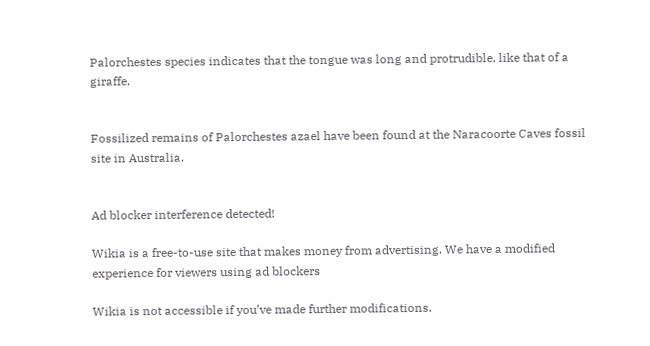Palorchestes species indicates that the tongue was long and protrudible, like that of a giraffe.


Fossilized remains of Palorchestes azael have been found at the Naracoorte Caves fossil site in Australia.


Ad blocker interference detected!

Wikia is a free-to-use site that makes money from advertising. We have a modified experience for viewers using ad blockers

Wikia is not accessible if you’ve made further modifications.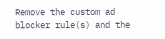Remove the custom ad blocker rule(s) and the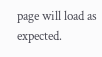page will load as expected.